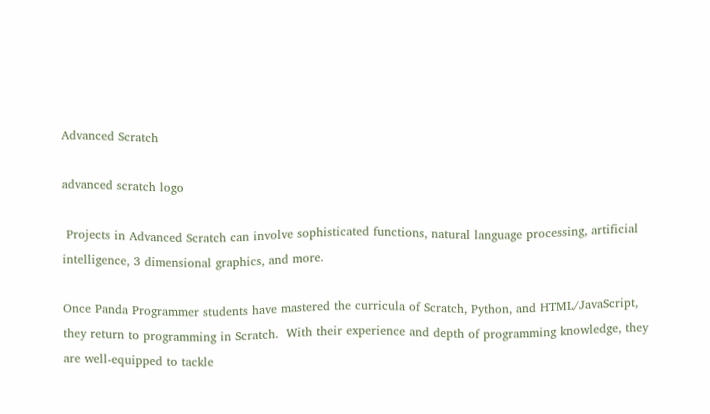Advanced Scratch

advanced scratch logo

 Projects in Advanced Scratch can involve sophisticated functions, natural language processing, artificial intelligence, 3 dimensional graphics, and more.

Once Panda Programmer students have mastered the curricula of Scratch, Python, and HTML/JavaScript, they return to programming in Scratch.  With their experience and depth of programming knowledge, they are well-equipped to tackle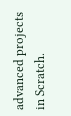advanced projects in Scratch.